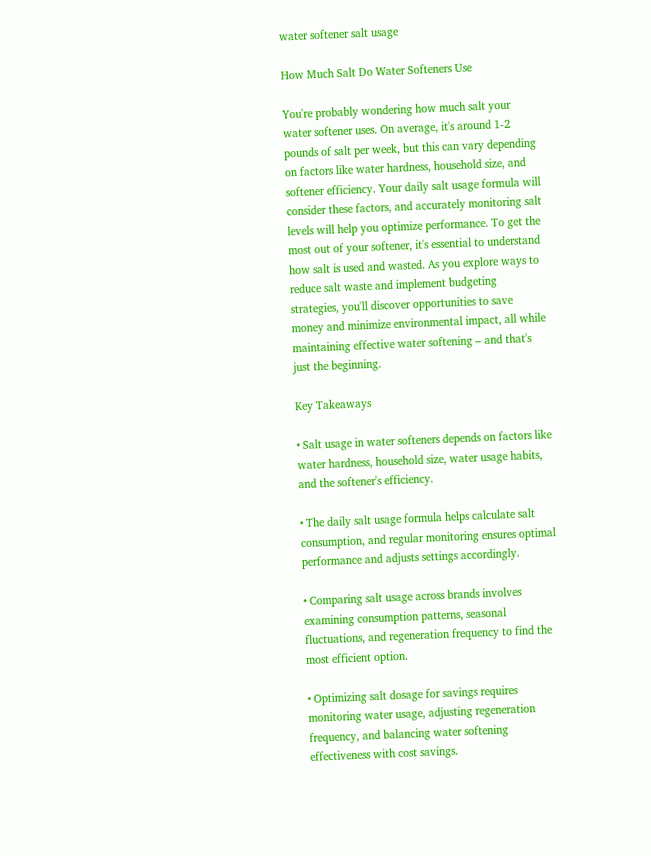water softener salt usage

How Much Salt Do Water Softeners Use

You're probably wondering how much salt your water softener uses. On average, it's around 1-2 pounds of salt per week, but this can vary depending on factors like water hardness, household size, and softener efficiency. Your daily salt usage formula will consider these factors, and accurately monitoring salt levels will help you optimize performance. To get the most out of your softener, it's essential to understand how salt is used and wasted. As you explore ways to reduce salt waste and implement budgeting strategies, you'll discover opportunities to save money and minimize environmental impact, all while maintaining effective water softening – and that's just the beginning.

Key Takeaways

• Salt usage in water softeners depends on factors like water hardness, household size, water usage habits, and the softener's efficiency.

• The daily salt usage formula helps calculate salt consumption, and regular monitoring ensures optimal performance and adjusts settings accordingly.

• Comparing salt usage across brands involves examining consumption patterns, seasonal fluctuations, and regeneration frequency to find the most efficient option.

• Optimizing salt dosage for savings requires monitoring water usage, adjusting regeneration frequency, and balancing water softening effectiveness with cost savings.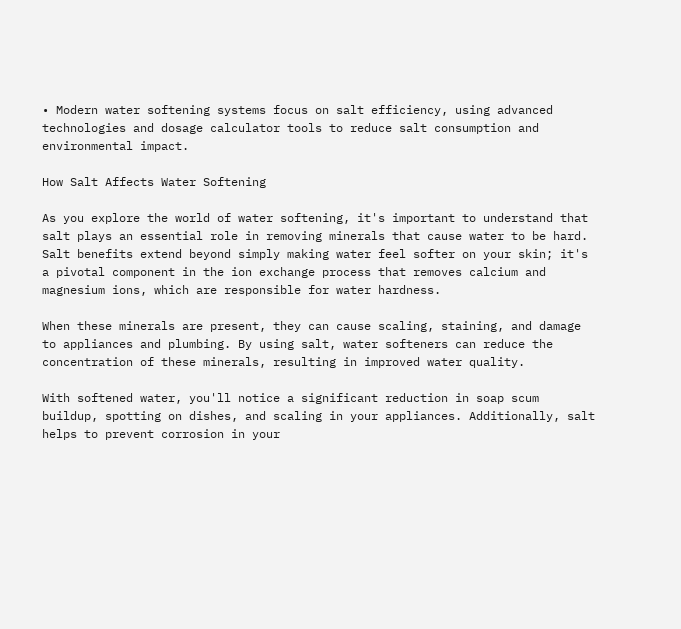• Modern water softening systems focus on salt efficiency, using advanced technologies and dosage calculator tools to reduce salt consumption and environmental impact.

How Salt Affects Water Softening

As you explore the world of water softening, it's important to understand that salt plays an essential role in removing minerals that cause water to be hard. Salt benefits extend beyond simply making water feel softer on your skin; it's a pivotal component in the ion exchange process that removes calcium and magnesium ions, which are responsible for water hardness.

When these minerals are present, they can cause scaling, staining, and damage to appliances and plumbing. By using salt, water softeners can reduce the concentration of these minerals, resulting in improved water quality.

With softened water, you'll notice a significant reduction in soap scum buildup, spotting on dishes, and scaling in your appliances. Additionally, salt helps to prevent corrosion in your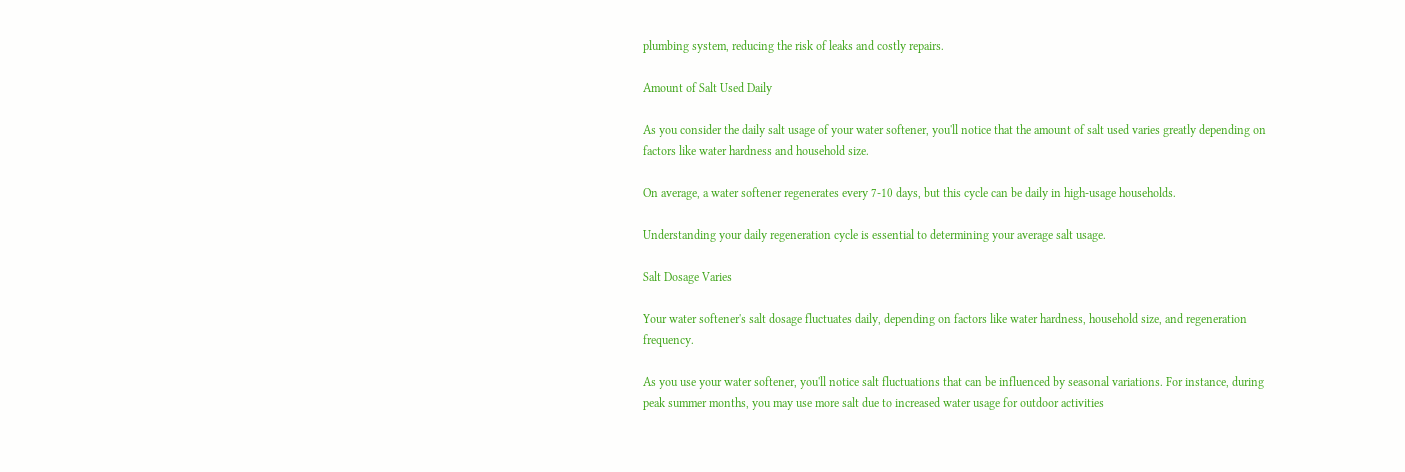plumbing system, reducing the risk of leaks and costly repairs.

Amount of Salt Used Daily

As you consider the daily salt usage of your water softener, you'll notice that the amount of salt used varies greatly depending on factors like water hardness and household size.

On average, a water softener regenerates every 7-10 days, but this cycle can be daily in high-usage households.

Understanding your daily regeneration cycle is essential to determining your average salt usage.

Salt Dosage Varies

Your water softener's salt dosage fluctuates daily, depending on factors like water hardness, household size, and regeneration frequency.

As you use your water softener, you'll notice salt fluctuations that can be influenced by seasonal variations. For instance, during peak summer months, you may use more salt due to increased water usage for outdoor activities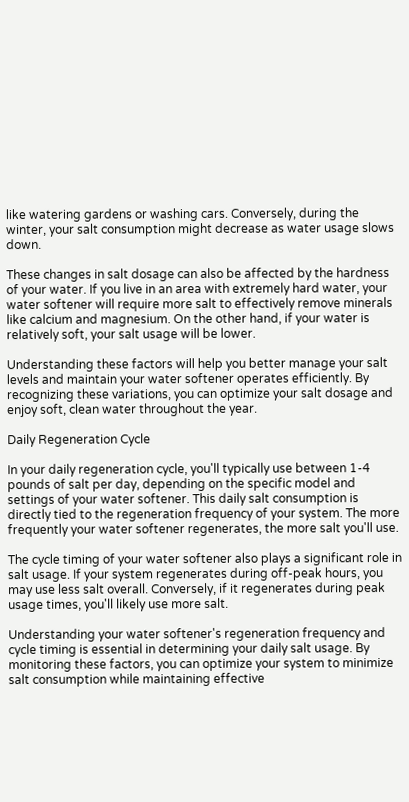like watering gardens or washing cars. Conversely, during the winter, your salt consumption might decrease as water usage slows down.

These changes in salt dosage can also be affected by the hardness of your water. If you live in an area with extremely hard water, your water softener will require more salt to effectively remove minerals like calcium and magnesium. On the other hand, if your water is relatively soft, your salt usage will be lower.

Understanding these factors will help you better manage your salt levels and maintain your water softener operates efficiently. By recognizing these variations, you can optimize your salt dosage and enjoy soft, clean water throughout the year.

Daily Regeneration Cycle

In your daily regeneration cycle, you'll typically use between 1-4 pounds of salt per day, depending on the specific model and settings of your water softener. This daily salt consumption is directly tied to the regeneration frequency of your system. The more frequently your water softener regenerates, the more salt you'll use.

The cycle timing of your water softener also plays a significant role in salt usage. If your system regenerates during off-peak hours, you may use less salt overall. Conversely, if it regenerates during peak usage times, you'll likely use more salt.

Understanding your water softener's regeneration frequency and cycle timing is essential in determining your daily salt usage. By monitoring these factors, you can optimize your system to minimize salt consumption while maintaining effective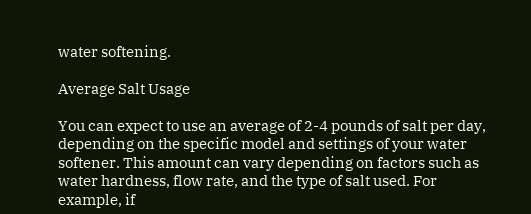water softening.

Average Salt Usage

You can expect to use an average of 2-4 pounds of salt per day, depending on the specific model and settings of your water softener. This amount can vary depending on factors such as water hardness, flow rate, and the type of salt used. For example, if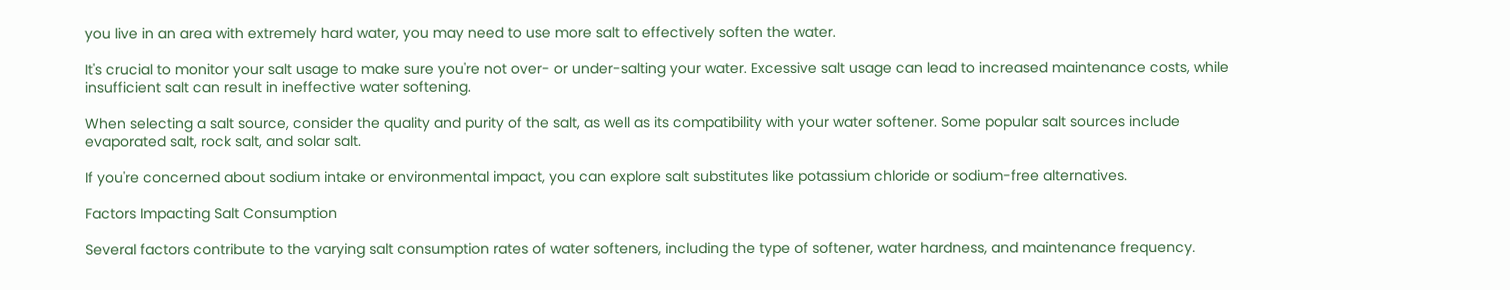you live in an area with extremely hard water, you may need to use more salt to effectively soften the water.

It's crucial to monitor your salt usage to make sure you're not over- or under-salting your water. Excessive salt usage can lead to increased maintenance costs, while insufficient salt can result in ineffective water softening.

When selecting a salt source, consider the quality and purity of the salt, as well as its compatibility with your water softener. Some popular salt sources include evaporated salt, rock salt, and solar salt.

If you're concerned about sodium intake or environmental impact, you can explore salt substitutes like potassium chloride or sodium-free alternatives.

Factors Impacting Salt Consumption

Several factors contribute to the varying salt consumption rates of water softeners, including the type of softener, water hardness, and maintenance frequency.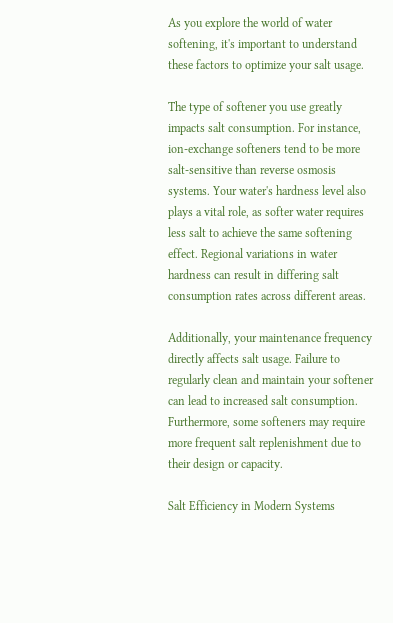As you explore the world of water softening, it's important to understand these factors to optimize your salt usage.

The type of softener you use greatly impacts salt consumption. For instance, ion-exchange softeners tend to be more salt-sensitive than reverse osmosis systems. Your water's hardness level also plays a vital role, as softer water requires less salt to achieve the same softening effect. Regional variations in water hardness can result in differing salt consumption rates across different areas.

Additionally, your maintenance frequency directly affects salt usage. Failure to regularly clean and maintain your softener can lead to increased salt consumption. Furthermore, some softeners may require more frequent salt replenishment due to their design or capacity.

Salt Efficiency in Modern Systems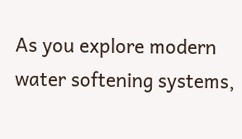As you explore modern water softening systems,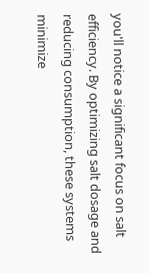you'll notice a significant focus on salt efficiency. By optimizing salt dosage and reducing consumption, these systems minimize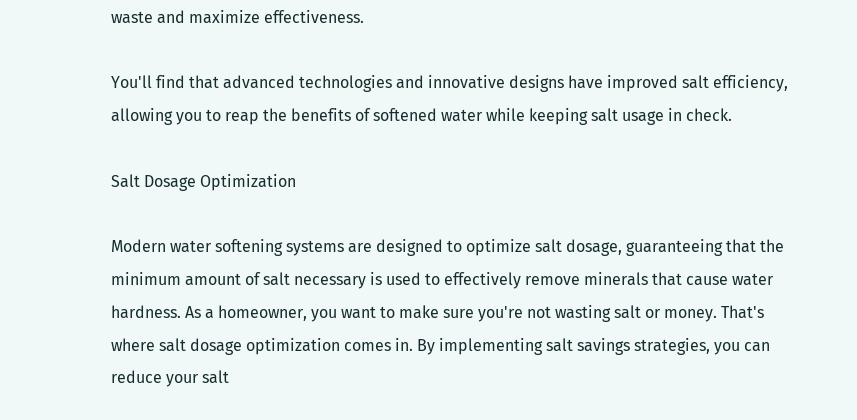waste and maximize effectiveness.

You'll find that advanced technologies and innovative designs have improved salt efficiency, allowing you to reap the benefits of softened water while keeping salt usage in check.

Salt Dosage Optimization

Modern water softening systems are designed to optimize salt dosage, guaranteeing that the minimum amount of salt necessary is used to effectively remove minerals that cause water hardness. As a homeowner, you want to make sure you're not wasting salt or money. That's where salt dosage optimization comes in. By implementing salt savings strategies, you can reduce your salt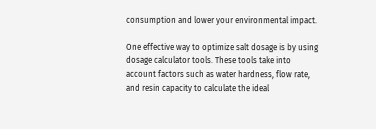consumption and lower your environmental impact.

One effective way to optimize salt dosage is by using dosage calculator tools. These tools take into account factors such as water hardness, flow rate, and resin capacity to calculate the ideal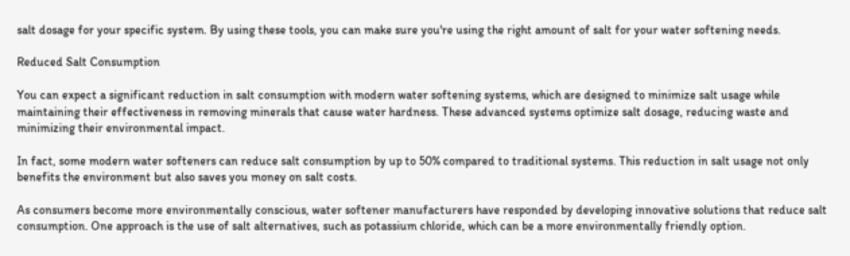salt dosage for your specific system. By using these tools, you can make sure you're using the right amount of salt for your water softening needs.

Reduced Salt Consumption

You can expect a significant reduction in salt consumption with modern water softening systems, which are designed to minimize salt usage while maintaining their effectiveness in removing minerals that cause water hardness. These advanced systems optimize salt dosage, reducing waste and minimizing their environmental impact.

In fact, some modern water softeners can reduce salt consumption by up to 50% compared to traditional systems. This reduction in salt usage not only benefits the environment but also saves you money on salt costs.

As consumers become more environmentally conscious, water softener manufacturers have responded by developing innovative solutions that reduce salt consumption. One approach is the use of salt alternatives, such as potassium chloride, which can be a more environmentally friendly option.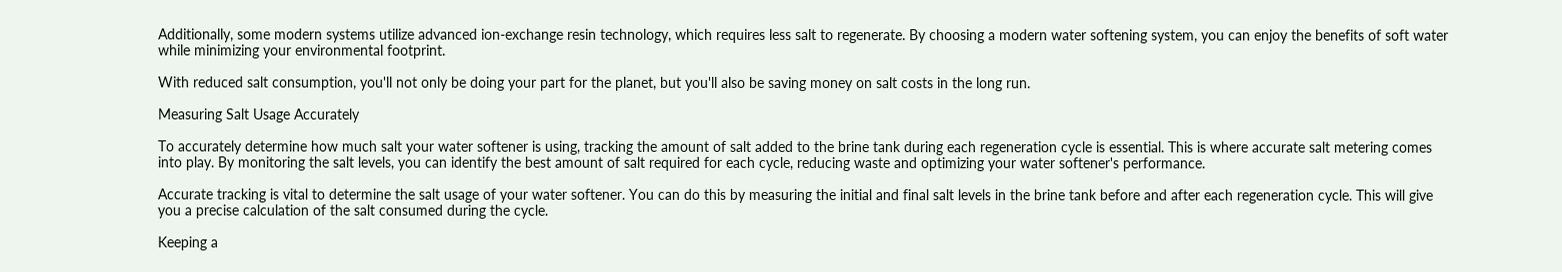Additionally, some modern systems utilize advanced ion-exchange resin technology, which requires less salt to regenerate. By choosing a modern water softening system, you can enjoy the benefits of soft water while minimizing your environmental footprint.

With reduced salt consumption, you'll not only be doing your part for the planet, but you'll also be saving money on salt costs in the long run.

Measuring Salt Usage Accurately

To accurately determine how much salt your water softener is using, tracking the amount of salt added to the brine tank during each regeneration cycle is essential. This is where accurate salt metering comes into play. By monitoring the salt levels, you can identify the best amount of salt required for each cycle, reducing waste and optimizing your water softener's performance.

Accurate tracking is vital to determine the salt usage of your water softener. You can do this by measuring the initial and final salt levels in the brine tank before and after each regeneration cycle. This will give you a precise calculation of the salt consumed during the cycle.

Keeping a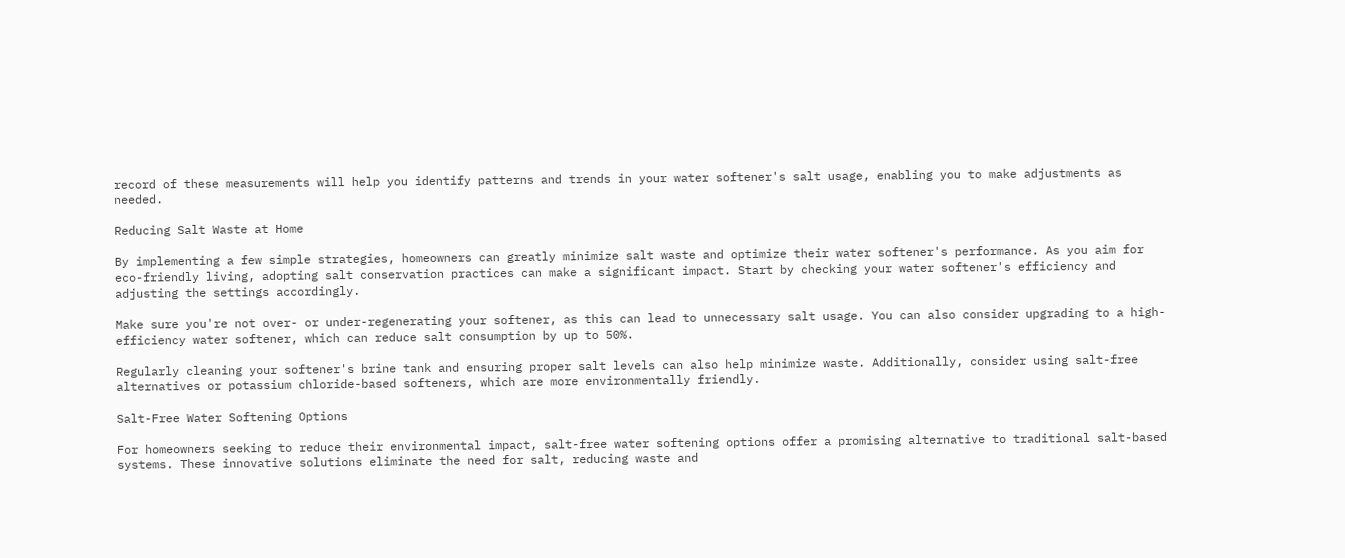record of these measurements will help you identify patterns and trends in your water softener's salt usage, enabling you to make adjustments as needed.

Reducing Salt Waste at Home

By implementing a few simple strategies, homeowners can greatly minimize salt waste and optimize their water softener's performance. As you aim for eco-friendly living, adopting salt conservation practices can make a significant impact. Start by checking your water softener's efficiency and adjusting the settings accordingly.

Make sure you're not over- or under-regenerating your softener, as this can lead to unnecessary salt usage. You can also consider upgrading to a high-efficiency water softener, which can reduce salt consumption by up to 50%.

Regularly cleaning your softener's brine tank and ensuring proper salt levels can also help minimize waste. Additionally, consider using salt-free alternatives or potassium chloride-based softeners, which are more environmentally friendly.

Salt-Free Water Softening Options

For homeowners seeking to reduce their environmental impact, salt-free water softening options offer a promising alternative to traditional salt-based systems. These innovative solutions eliminate the need for salt, reducing waste and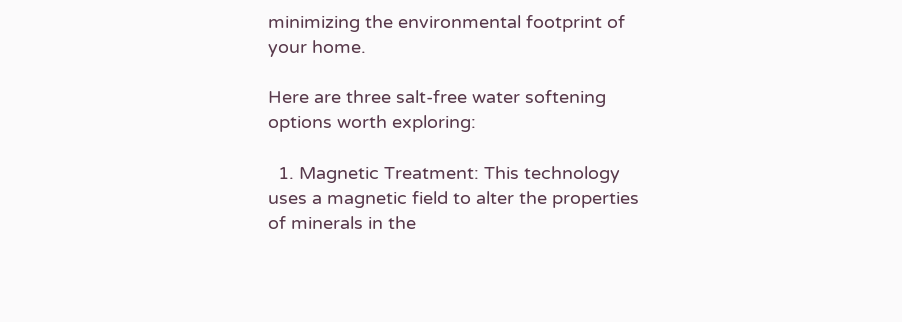minimizing the environmental footprint of your home.

Here are three salt-free water softening options worth exploring:

  1. Magnetic Treatment: This technology uses a magnetic field to alter the properties of minerals in the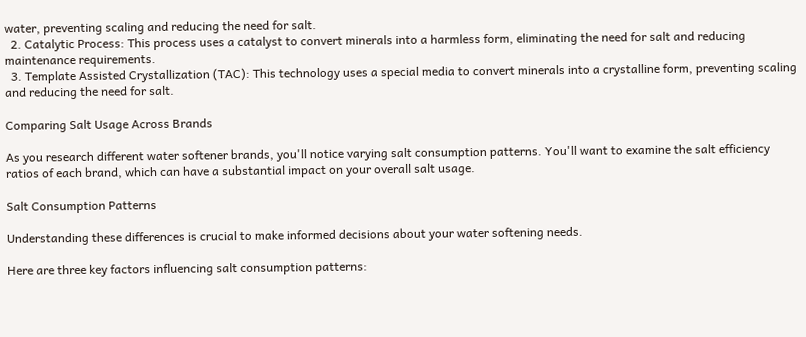water, preventing scaling and reducing the need for salt.
  2. Catalytic Process: This process uses a catalyst to convert minerals into a harmless form, eliminating the need for salt and reducing maintenance requirements.
  3. Template Assisted Crystallization (TAC): This technology uses a special media to convert minerals into a crystalline form, preventing scaling and reducing the need for salt.

Comparing Salt Usage Across Brands

As you research different water softener brands, you'll notice varying salt consumption patterns. You'll want to examine the salt efficiency ratios of each brand, which can have a substantial impact on your overall salt usage.

Salt Consumption Patterns

Understanding these differences is crucial to make informed decisions about your water softening needs.

Here are three key factors influencing salt consumption patterns: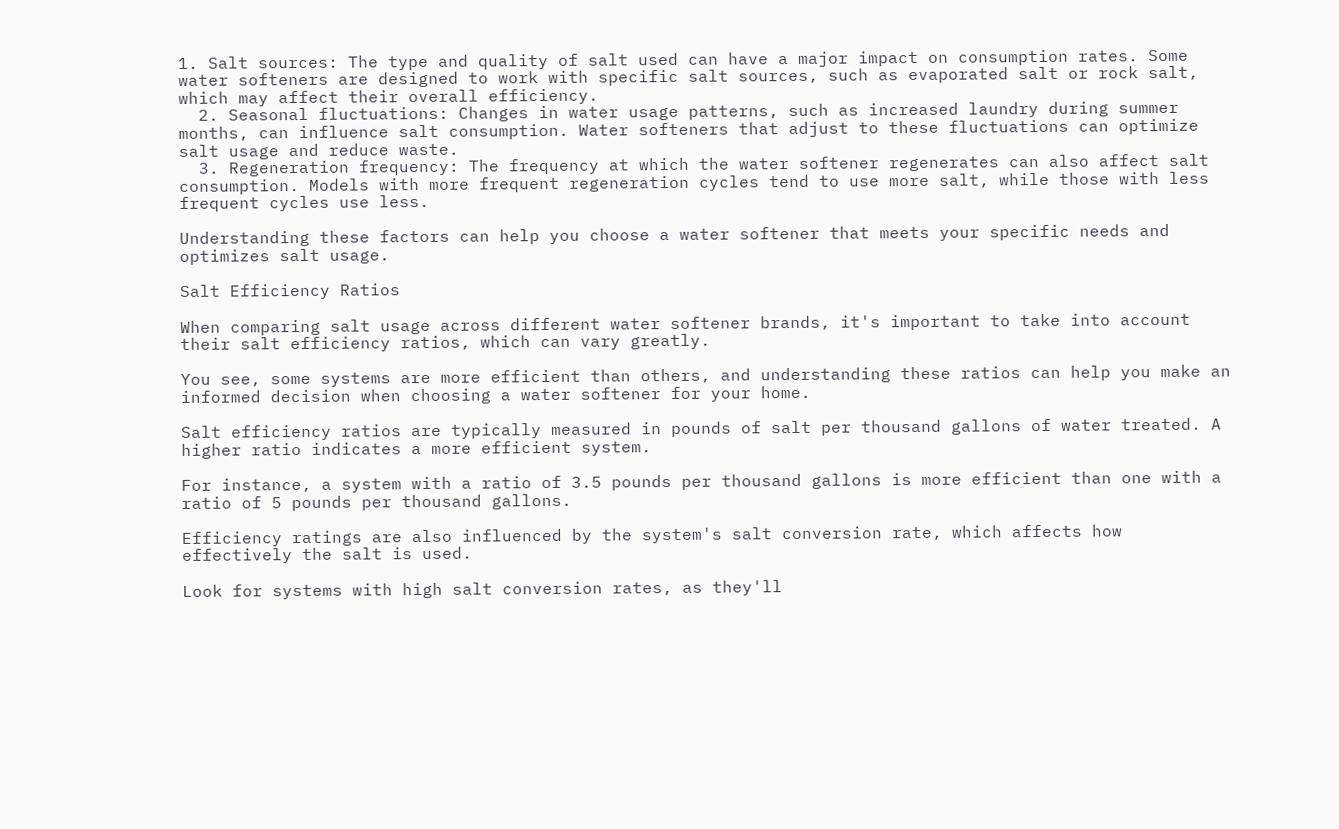1. Salt sources: The type and quality of salt used can have a major impact on consumption rates. Some water softeners are designed to work with specific salt sources, such as evaporated salt or rock salt, which may affect their overall efficiency.
  2. Seasonal fluctuations: Changes in water usage patterns, such as increased laundry during summer months, can influence salt consumption. Water softeners that adjust to these fluctuations can optimize salt usage and reduce waste.
  3. Regeneration frequency: The frequency at which the water softener regenerates can also affect salt consumption. Models with more frequent regeneration cycles tend to use more salt, while those with less frequent cycles use less.

Understanding these factors can help you choose a water softener that meets your specific needs and optimizes salt usage.

Salt Efficiency Ratios

When comparing salt usage across different water softener brands, it's important to take into account their salt efficiency ratios, which can vary greatly.

You see, some systems are more efficient than others, and understanding these ratios can help you make an informed decision when choosing a water softener for your home.

Salt efficiency ratios are typically measured in pounds of salt per thousand gallons of water treated. A higher ratio indicates a more efficient system.

For instance, a system with a ratio of 3.5 pounds per thousand gallons is more efficient than one with a ratio of 5 pounds per thousand gallons.

Efficiency ratings are also influenced by the system's salt conversion rate, which affects how effectively the salt is used.

Look for systems with high salt conversion rates, as they'll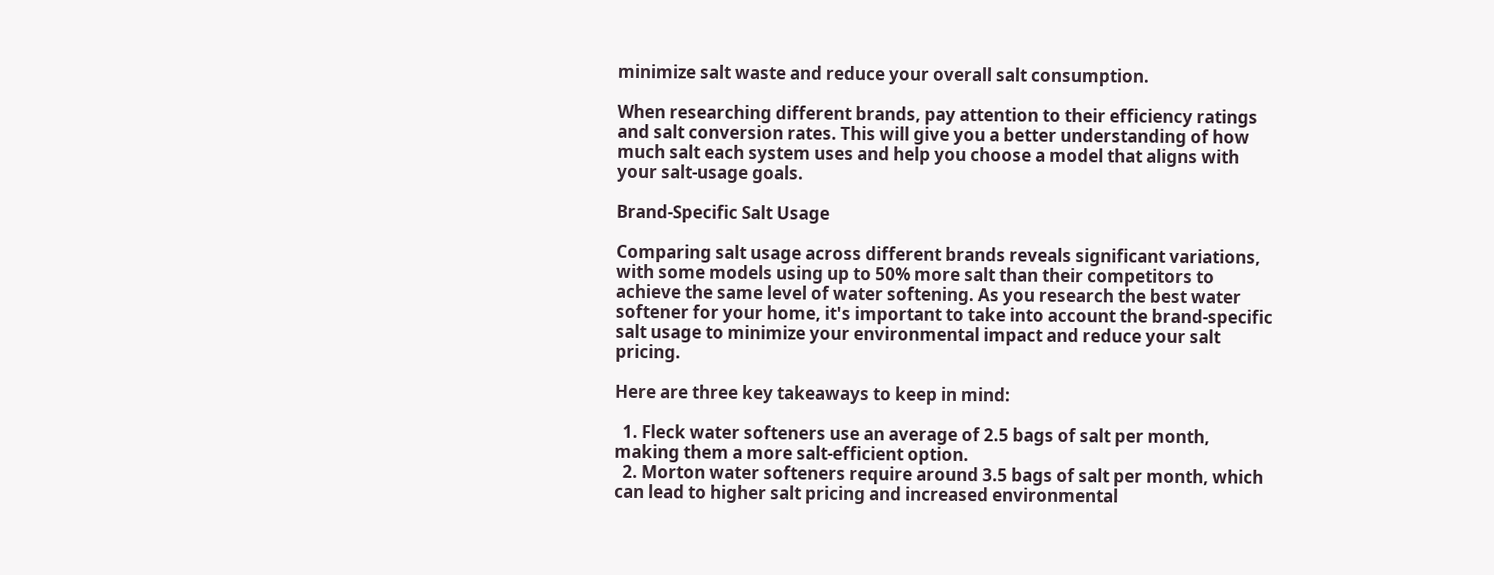minimize salt waste and reduce your overall salt consumption.

When researching different brands, pay attention to their efficiency ratings and salt conversion rates. This will give you a better understanding of how much salt each system uses and help you choose a model that aligns with your salt-usage goals.

Brand-Specific Salt Usage

Comparing salt usage across different brands reveals significant variations, with some models using up to 50% more salt than their competitors to achieve the same level of water softening. As you research the best water softener for your home, it's important to take into account the brand-specific salt usage to minimize your environmental impact and reduce your salt pricing.

Here are three key takeaways to keep in mind:

  1. Fleck water softeners use an average of 2.5 bags of salt per month, making them a more salt-efficient option.
  2. Morton water softeners require around 3.5 bags of salt per month, which can lead to higher salt pricing and increased environmental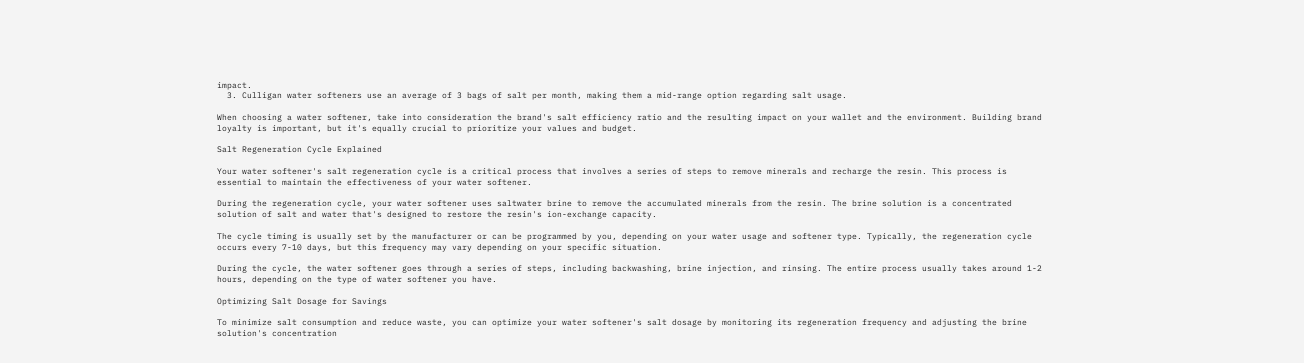impact.
  3. Culligan water softeners use an average of 3 bags of salt per month, making them a mid-range option regarding salt usage.

When choosing a water softener, take into consideration the brand's salt efficiency ratio and the resulting impact on your wallet and the environment. Building brand loyalty is important, but it's equally crucial to prioritize your values and budget.

Salt Regeneration Cycle Explained

Your water softener's salt regeneration cycle is a critical process that involves a series of steps to remove minerals and recharge the resin. This process is essential to maintain the effectiveness of your water softener.

During the regeneration cycle, your water softener uses saltwater brine to remove the accumulated minerals from the resin. The brine solution is a concentrated solution of salt and water that's designed to restore the resin's ion-exchange capacity.

The cycle timing is usually set by the manufacturer or can be programmed by you, depending on your water usage and softener type. Typically, the regeneration cycle occurs every 7-10 days, but this frequency may vary depending on your specific situation.

During the cycle, the water softener goes through a series of steps, including backwashing, brine injection, and rinsing. The entire process usually takes around 1-2 hours, depending on the type of water softener you have.

Optimizing Salt Dosage for Savings

To minimize salt consumption and reduce waste, you can optimize your water softener's salt dosage by monitoring its regeneration frequency and adjusting the brine solution's concentration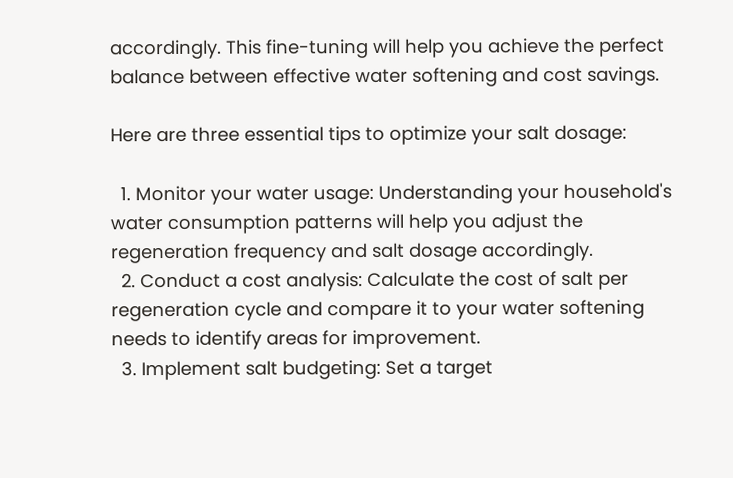accordingly. This fine-tuning will help you achieve the perfect balance between effective water softening and cost savings.

Here are three essential tips to optimize your salt dosage:

  1. Monitor your water usage: Understanding your household's water consumption patterns will help you adjust the regeneration frequency and salt dosage accordingly.
  2. Conduct a cost analysis: Calculate the cost of salt per regeneration cycle and compare it to your water softening needs to identify areas for improvement.
  3. Implement salt budgeting: Set a target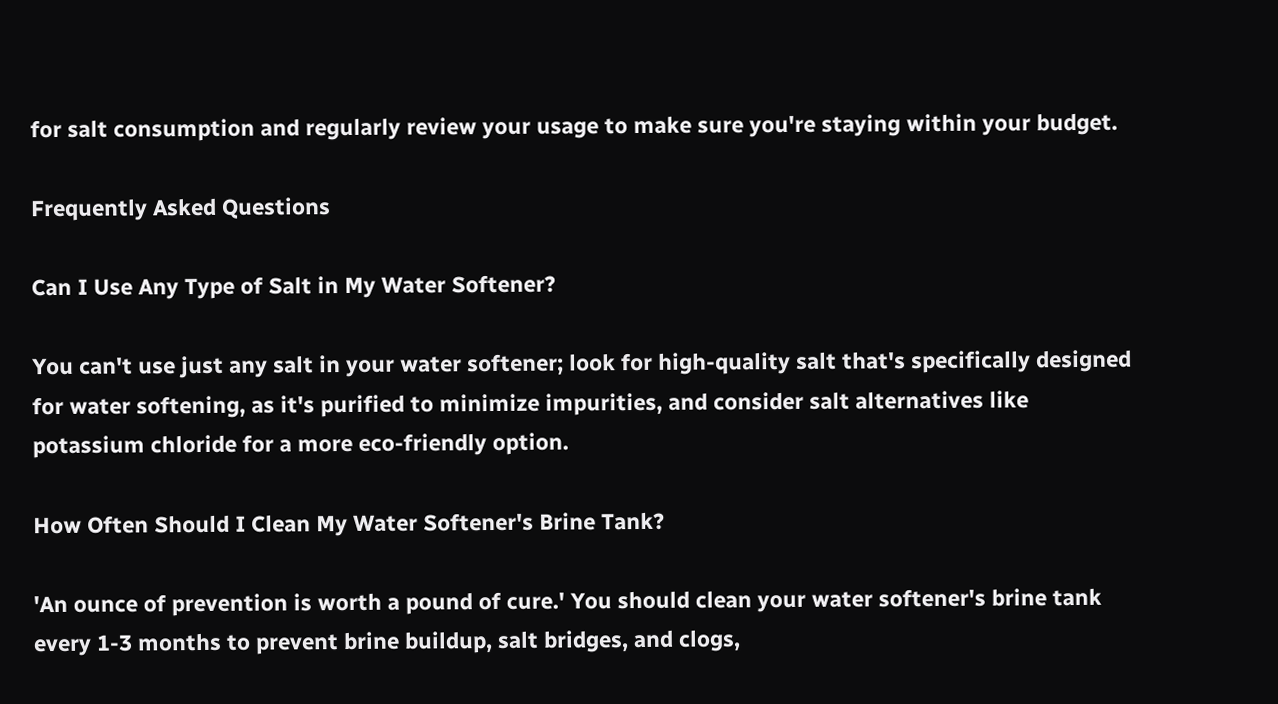for salt consumption and regularly review your usage to make sure you're staying within your budget.

Frequently Asked Questions

Can I Use Any Type of Salt in My Water Softener?

You can't use just any salt in your water softener; look for high-quality salt that's specifically designed for water softening, as it's purified to minimize impurities, and consider salt alternatives like potassium chloride for a more eco-friendly option.

How Often Should I Clean My Water Softener's Brine Tank?

'An ounce of prevention is worth a pound of cure.' You should clean your water softener's brine tank every 1-3 months to prevent brine buildup, salt bridges, and clogs,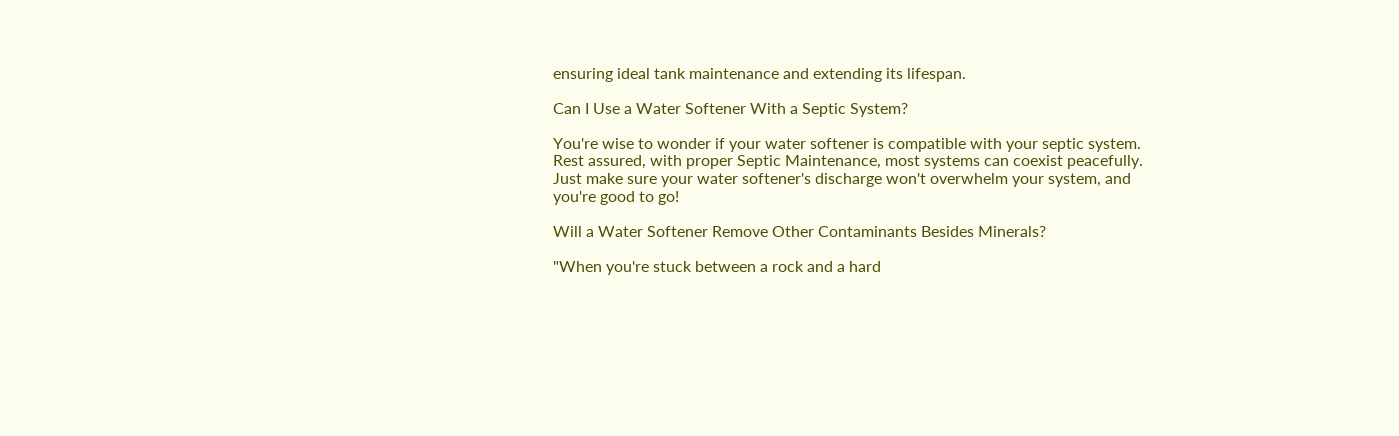ensuring ideal tank maintenance and extending its lifespan.

Can I Use a Water Softener With a Septic System?

You're wise to wonder if your water softener is compatible with your septic system. Rest assured, with proper Septic Maintenance, most systems can coexist peacefully. Just make sure your water softener's discharge won't overwhelm your system, and you're good to go!

Will a Water Softener Remove Other Contaminants Besides Minerals?

"When you're stuck between a rock and a hard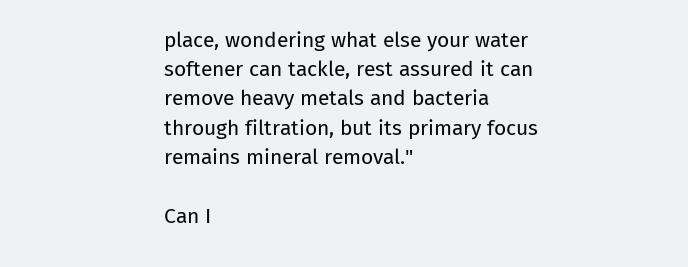place, wondering what else your water softener can tackle, rest assured it can remove heavy metals and bacteria through filtration, but its primary focus remains mineral removal."

Can I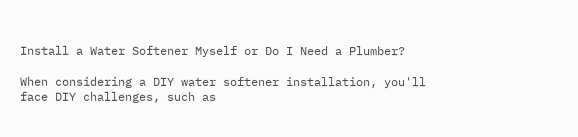Install a Water Softener Myself or Do I Need a Plumber?

When considering a DIY water softener installation, you'll face DIY challenges, such as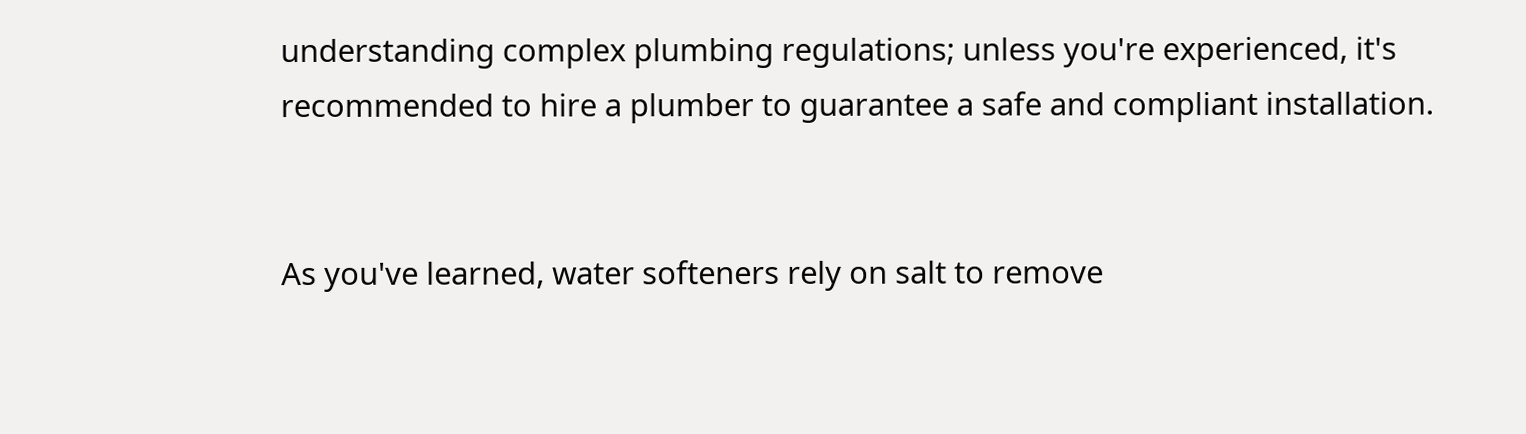understanding complex plumbing regulations; unless you're experienced, it's recommended to hire a plumber to guarantee a safe and compliant installation.


As you've learned, water softeners rely on salt to remove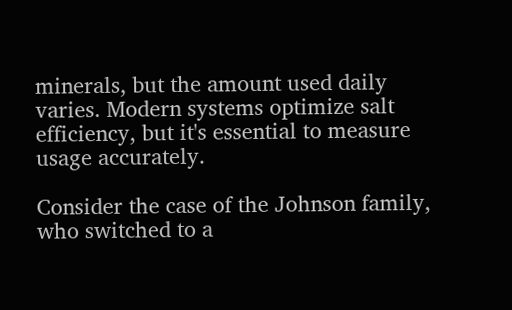minerals, but the amount used daily varies. Modern systems optimize salt efficiency, but it's essential to measure usage accurately.

Consider the case of the Johnson family, who switched to a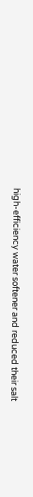high-efficiency water softener and reduced their salt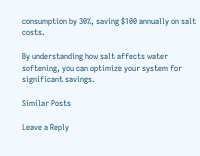consumption by 30%, saving $100 annually on salt costs.

By understanding how salt affects water softening, you can optimize your system for significant savings.

Similar Posts

Leave a Reply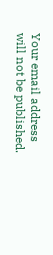Your email address will not be published.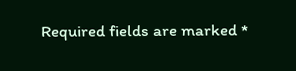Required fields are marked *